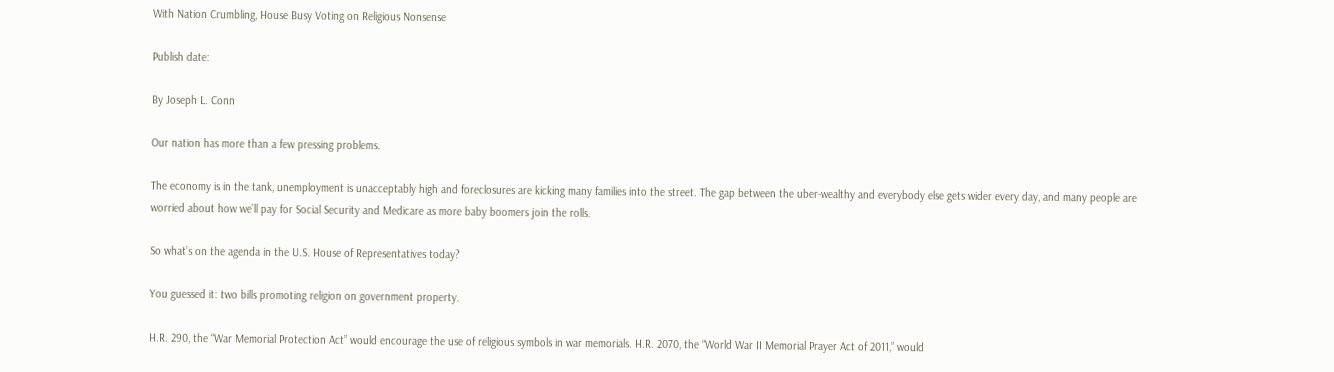With Nation Crumbling, House Busy Voting on Religious Nonsense

Publish date:

By Joseph L. Conn

Our nation has more than a few pressing problems.

The economy is in the tank, unemployment is unacceptably high and foreclosures are kicking many families into the street. The gap between the uber-wealthy and everybody else gets wider every day, and many people are worried about how we’ll pay for Social Security and Medicare as more baby boomers join the rolls.

So what’s on the agenda in the U.S. House of Representatives today?

You guessed it: two bills promoting religion on government property.

H.R. 290, the “War Memorial Protection Act” would encourage the use of religious symbols in war memorials. H.R. 2070, the “World War II Memorial Prayer Act of 2011,” would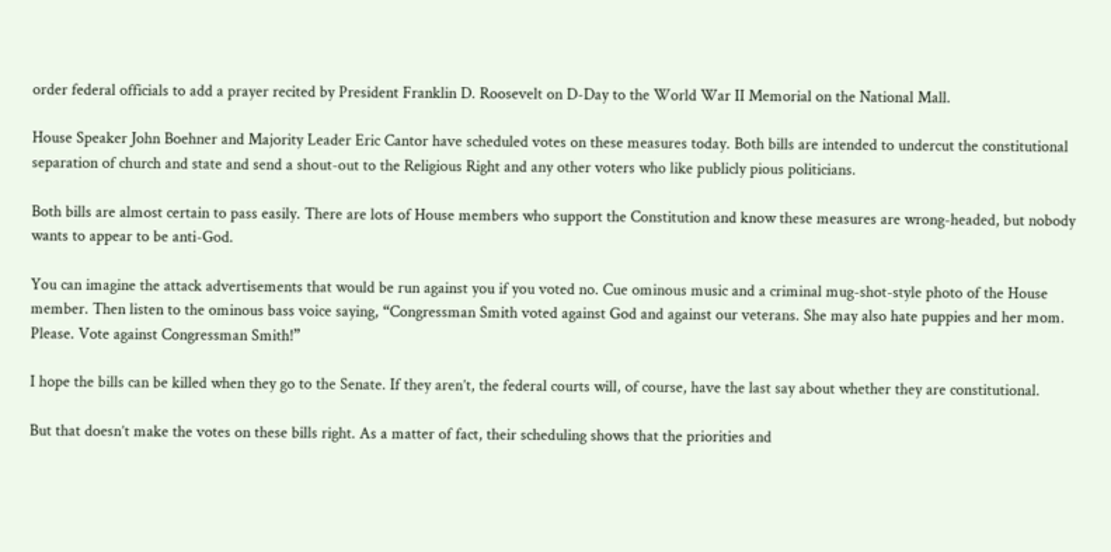order federal officials to add a prayer recited by President Franklin D. Roosevelt on D-Day to the World War II Memorial on the National Mall.

House Speaker John Boehner and Majority Leader Eric Cantor have scheduled votes on these measures today. Both bills are intended to undercut the constitutional separation of church and state and send a shout-out to the Religious Right and any other voters who like publicly pious politicians.

Both bills are almost certain to pass easily. There are lots of House members who support the Constitution and know these measures are wrong-headed, but nobody wants to appear to be anti-God.

You can imagine the attack advertisements that would be run against you if you voted no. Cue ominous music and a criminal mug-shot-style photo of the House member. Then listen to the ominous bass voice saying, “Congressman Smith voted against God and against our veterans. She may also hate puppies and her mom. Please. Vote against Congressman Smith!”

I hope the bills can be killed when they go to the Senate. If they aren’t, the federal courts will, of course, have the last say about whether they are constitutional.

But that doesn’t make the votes on these bills right. As a matter of fact, their scheduling shows that the priorities and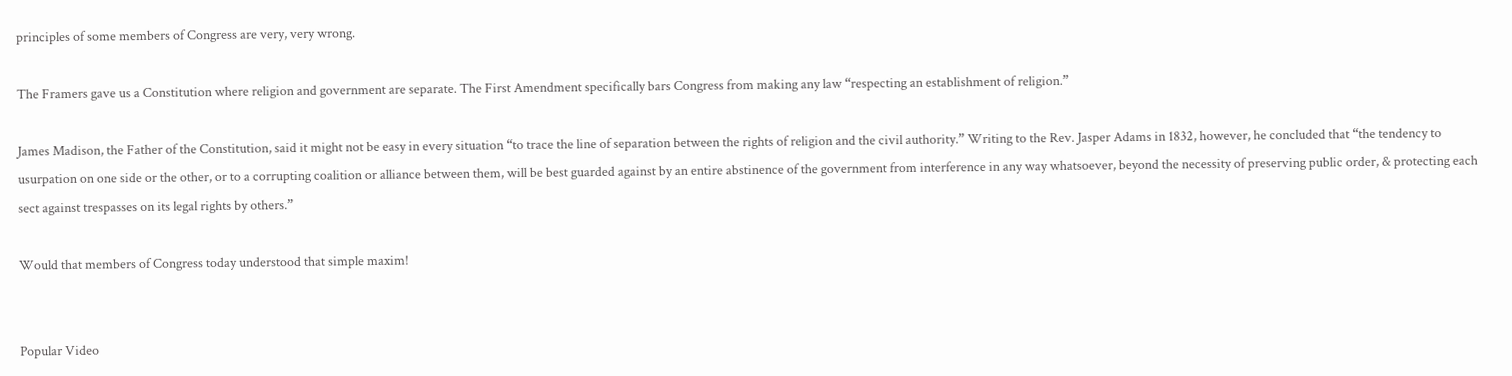principles of some members of Congress are very, very wrong.

The Framers gave us a Constitution where religion and government are separate. The First Amendment specifically bars Congress from making any law “respecting an establishment of religion.”

James Madison, the Father of the Constitution, said it might not be easy in every situation “to trace the line of separation between the rights of religion and the civil authority.” Writing to the Rev. Jasper Adams in 1832, however, he concluded that “the tendency to usurpation on one side or the other, or to a corrupting coalition or alliance between them, will be best guarded against by an entire abstinence of the government from interference in any way whatsoever, beyond the necessity of preserving public order, & protecting each sect against trespasses on its legal rights by others.”

Would that members of Congress today understood that simple maxim!


Popular Video